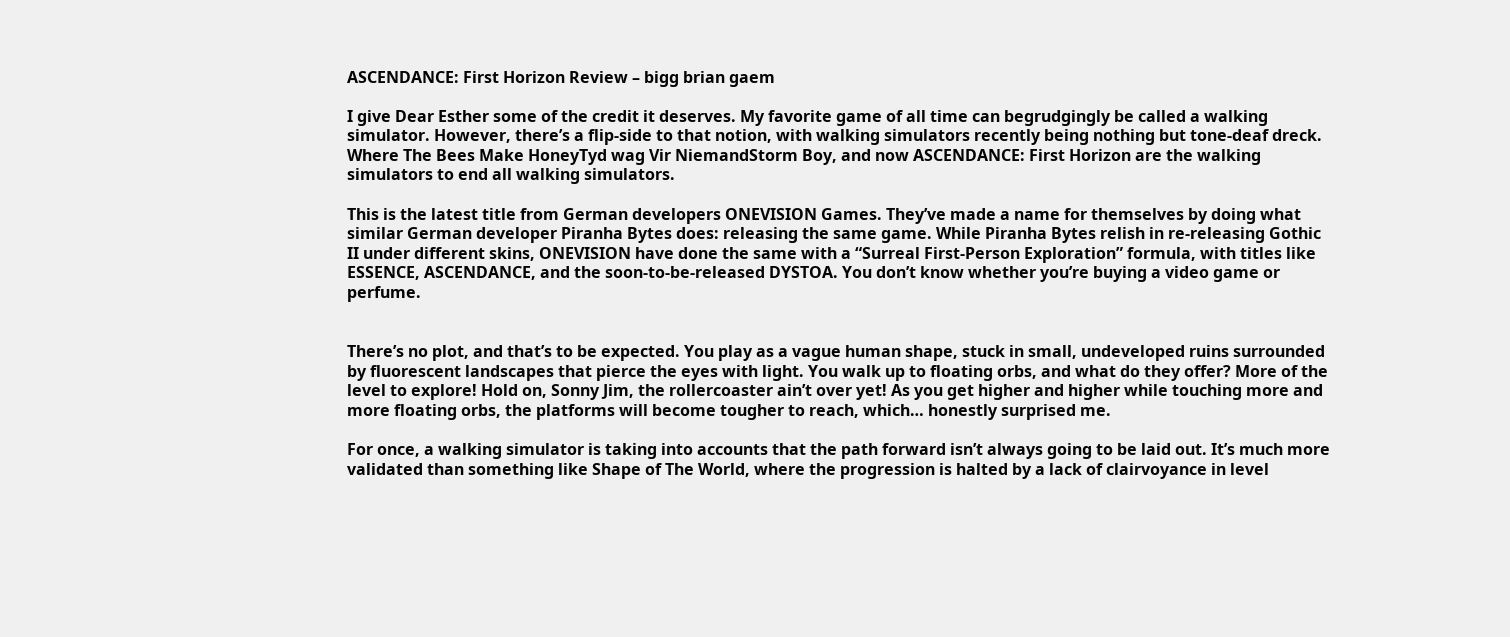ASCENDANCE: First Horizon Review – bigg brian gaem

I give Dear Esther some of the credit it deserves. My favorite game of all time can begrudgingly be called a walking simulator. However, there’s a flip-side to that notion, with walking simulators recently being nothing but tone-deaf dreck. Where The Bees Make HoneyTyd wag Vir NiemandStorm Boy, and now ASCENDANCE: First Horizon are the walking simulators to end all walking simulators.

This is the latest title from German developers ONEVISION Games. They’ve made a name for themselves by doing what similar German developer Piranha Bytes does: releasing the same game. While Piranha Bytes relish in re-releasing Gothic II under different skins, ONEVISION have done the same with a “Surreal First-Person Exploration” formula, with titles like ESSENCE, ASCENDANCE, and the soon-to-be-released DYSTOA. You don’t know whether you’re buying a video game or perfume.


There’s no plot, and that’s to be expected. You play as a vague human shape, stuck in small, undeveloped ruins surrounded by fluorescent landscapes that pierce the eyes with light. You walk up to floating orbs, and what do they offer? More of the level to explore! Hold on, Sonny Jim, the rollercoaster ain’t over yet! As you get higher and higher while touching more and more floating orbs, the platforms will become tougher to reach, which… honestly surprised me.

For once, a walking simulator is taking into accounts that the path forward isn’t always going to be laid out. It’s much more validated than something like Shape of The World, where the progression is halted by a lack of clairvoyance in level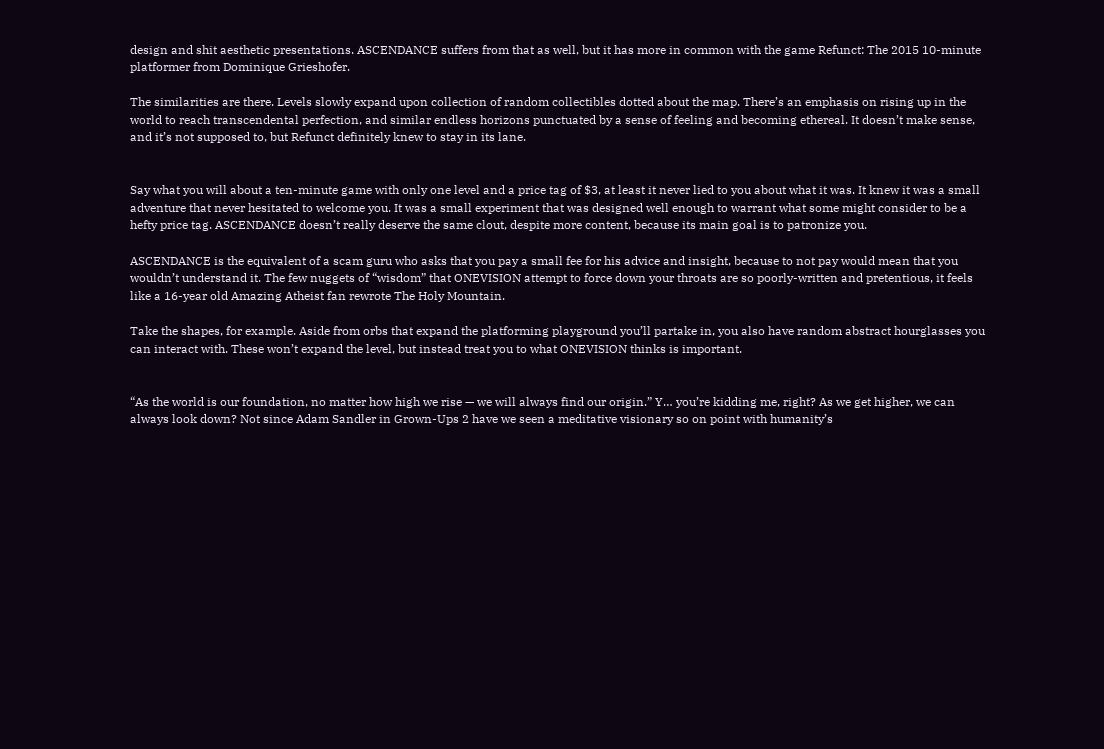design and shit aesthetic presentations. ASCENDANCE suffers from that as well, but it has more in common with the game Refunct: The 2015 10-minute platformer from Dominique Grieshofer.

The similarities are there. Levels slowly expand upon collection of random collectibles dotted about the map. There’s an emphasis on rising up in the world to reach transcendental perfection, and similar endless horizons punctuated by a sense of feeling and becoming ethereal. It doesn’t make sense, and it’s not supposed to, but Refunct definitely knew to stay in its lane.


Say what you will about a ten-minute game with only one level and a price tag of $3, at least it never lied to you about what it was. It knew it was a small adventure that never hesitated to welcome you. It was a small experiment that was designed well enough to warrant what some might consider to be a hefty price tag. ASCENDANCE doesn’t really deserve the same clout, despite more content, because its main goal is to patronize you.

ASCENDANCE is the equivalent of a scam guru who asks that you pay a small fee for his advice and insight, because to not pay would mean that you wouldn’t understand it. The few nuggets of “wisdom” that ONEVISION attempt to force down your throats are so poorly-written and pretentious, it feels like a 16-year old Amazing Atheist fan rewrote The Holy Mountain.

Take the shapes, for example. Aside from orbs that expand the platforming playground you’ll partake in, you also have random abstract hourglasses you can interact with. These won’t expand the level, but instead treat you to what ONEVISION thinks is important.


“As the world is our foundation, no matter how high we rise — we will always find our origin.” Y… you’re kidding me, right? As we get higher, we can always look down? Not since Adam Sandler in Grown-Ups 2 have we seen a meditative visionary so on point with humanity’s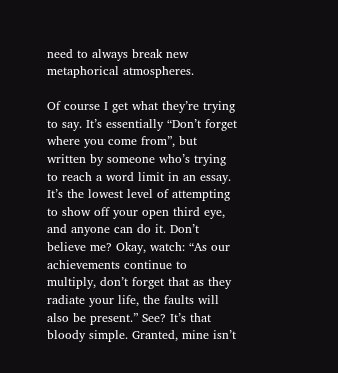need to always break new metaphorical atmospheres.

Of course I get what they’re trying to say. It’s essentially “Don’t forget where you come from”, but written by someone who’s trying to reach a word limit in an essay. It’s the lowest level of attempting to show off your open third eye, and anyone can do it. Don’t believe me? Okay, watch: “As our achievements continue to multiply, don’t forget that as they radiate your life, the faults will also be present.” See? It’s that bloody simple. Granted, mine isn’t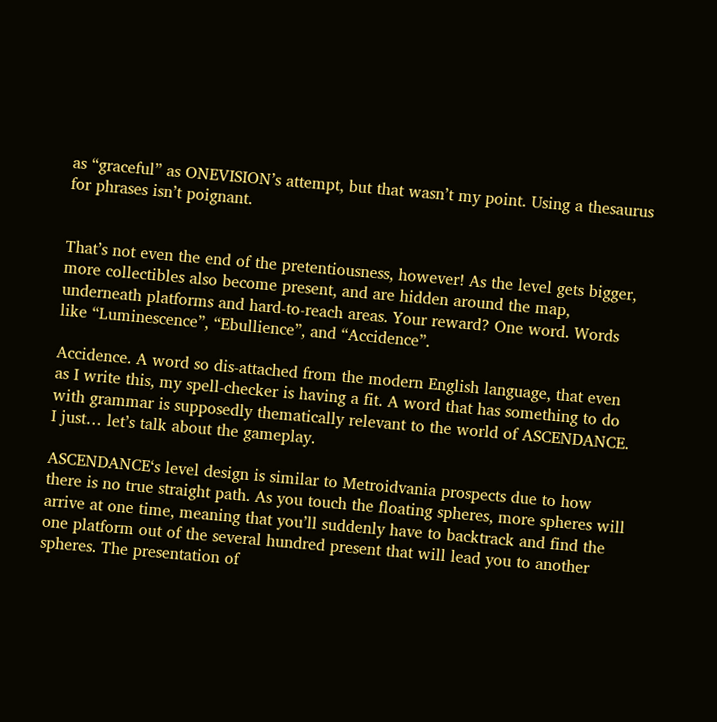as “graceful” as ONEVISION’s attempt, but that wasn’t my point. Using a thesaurus for phrases isn’t poignant.


That’s not even the end of the pretentiousness, however! As the level gets bigger, more collectibles also become present, and are hidden around the map, underneath platforms and hard-to-reach areas. Your reward? One word. Words like “Luminescence”, “Ebullience”, and “Accidence”.

Accidence. A word so dis-attached from the modern English language, that even as I write this, my spell-checker is having a fit. A word that has something to do with grammar is supposedly thematically relevant to the world of ASCENDANCE. I just… let’s talk about the gameplay.

ASCENDANCE‘s level design is similar to Metroidvania prospects due to how there is no true straight path. As you touch the floating spheres, more spheres will arrive at one time, meaning that you’ll suddenly have to backtrack and find the one platform out of the several hundred present that will lead you to another spheres. The presentation of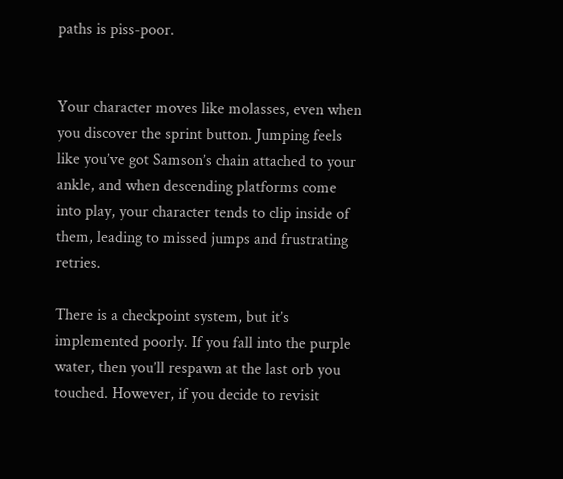paths is piss-poor.


Your character moves like molasses, even when you discover the sprint button. Jumping feels like you’ve got Samson’s chain attached to your ankle, and when descending platforms come into play, your character tends to clip inside of them, leading to missed jumps and frustrating retries.

There is a checkpoint system, but it’s implemented poorly. If you fall into the purple water, then you’ll respawn at the last orb you touched. However, if you decide to revisit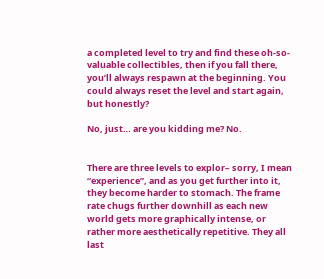a completed level to try and find these oh-so-valuable collectibles, then if you fall there, you’ll always respawn at the beginning. You could always reset the level and start again, but honestly?

No, just… are you kidding me? No.


There are three levels to explor– sorry, I mean “experience”, and as you get further into it, they become harder to stomach. The frame rate chugs further downhill as each new world gets more graphically intense, or rather more aesthetically repetitive. They all last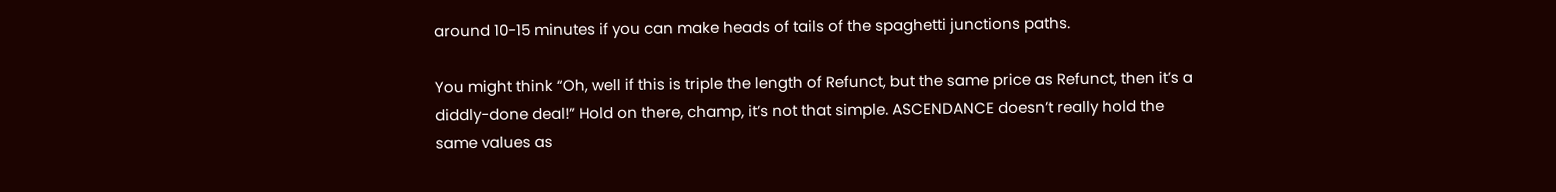around 10-15 minutes if you can make heads of tails of the spaghetti junctions paths.

You might think “Oh, well if this is triple the length of Refunct, but the same price as Refunct, then it’s a diddly-done deal!” Hold on there, champ, it’s not that simple. ASCENDANCE doesn’t really hold the same values as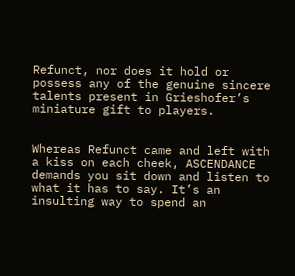Refunct, nor does it hold or possess any of the genuine sincere talents present in Grieshofer’s miniature gift to players.


Whereas Refunct came and left with a kiss on each cheek, ASCENDANCE demands you sit down and listen to what it has to say. It’s an insulting way to spend an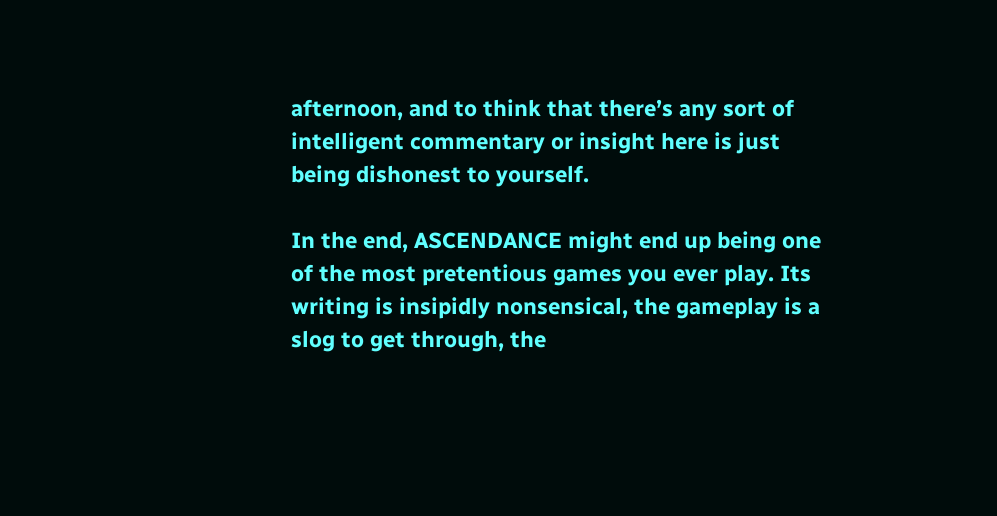afternoon, and to think that there’s any sort of intelligent commentary or insight here is just being dishonest to yourself.

In the end, ASCENDANCE might end up being one of the most pretentious games you ever play. Its writing is insipidly nonsensical, the gameplay is a slog to get through, the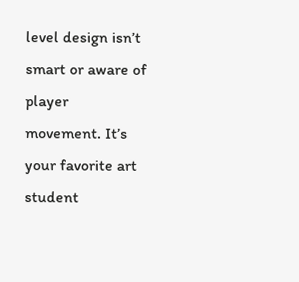level design isn’t smart or aware of player movement. It’s your favorite art student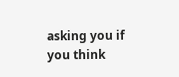asking you if you think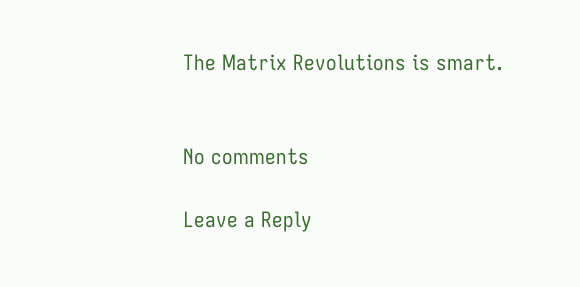The Matrix Revolutions is smart.


No comments

Leave a Reply